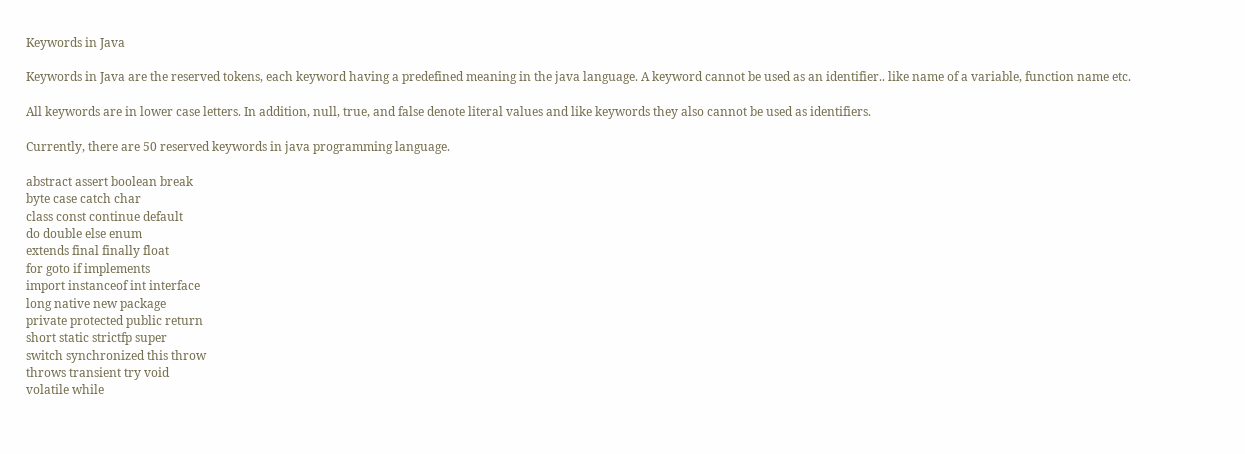Keywords in Java

Keywords in Java are the reserved tokens, each keyword having a predefined meaning in the java language. A keyword cannot be used as an identifier.. like name of a variable, function name etc.

All keywords are in lower case letters. In addition, null, true, and false denote literal values and like keywords they also cannot be used as identifiers.

Currently, there are 50 reserved keywords in java programming language.

abstract assert boolean break
byte case catch char
class const continue default
do double else enum
extends final finally float
for goto if implements
import instanceof int interface
long native new package
private protected public return
short static strictfp super
switch synchronized this throw
throws transient try void
volatile while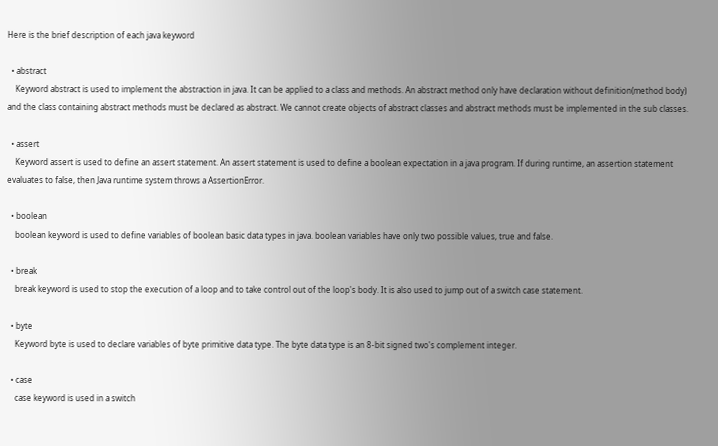Here is the brief description of each java keyword

  • abstract
    Keyword abstract is used to implement the abstraction in java. It can be applied to a class and methods. An abstract method only have declaration without definition(method body) and the class containing abstract methods must be declared as abstract. We cannot create objects of abstract classes and abstract methods must be implemented in the sub classes.

  • assert
    Keyword assert is used to define an assert statement. An assert statement is used to define a boolean expectation in a java program. If during runtime, an assertion statement evaluates to false, then Java runtime system throws a AssertionError.

  • boolean
    boolean keyword is used to define variables of boolean basic data types in java. boolean variables have only two possible values, true and false.

  • break
    break keyword is used to stop the execution of a loop and to take control out of the loop's body. It is also used to jump out of a switch case statement.

  • byte
    Keyword byte is used to declare variables of byte primitive data type. The byte data type is an 8-bit signed two's complement integer.

  • case
    case keyword is used in a switch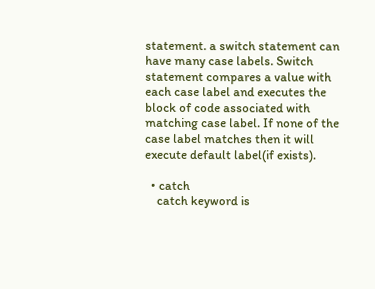statement. a switch statement can have many case labels. Switch statement compares a value with each case label and executes the block of code associated with matching case label. If none of the case label matches then it will execute default label(if exists).

  • catch
    catch keyword is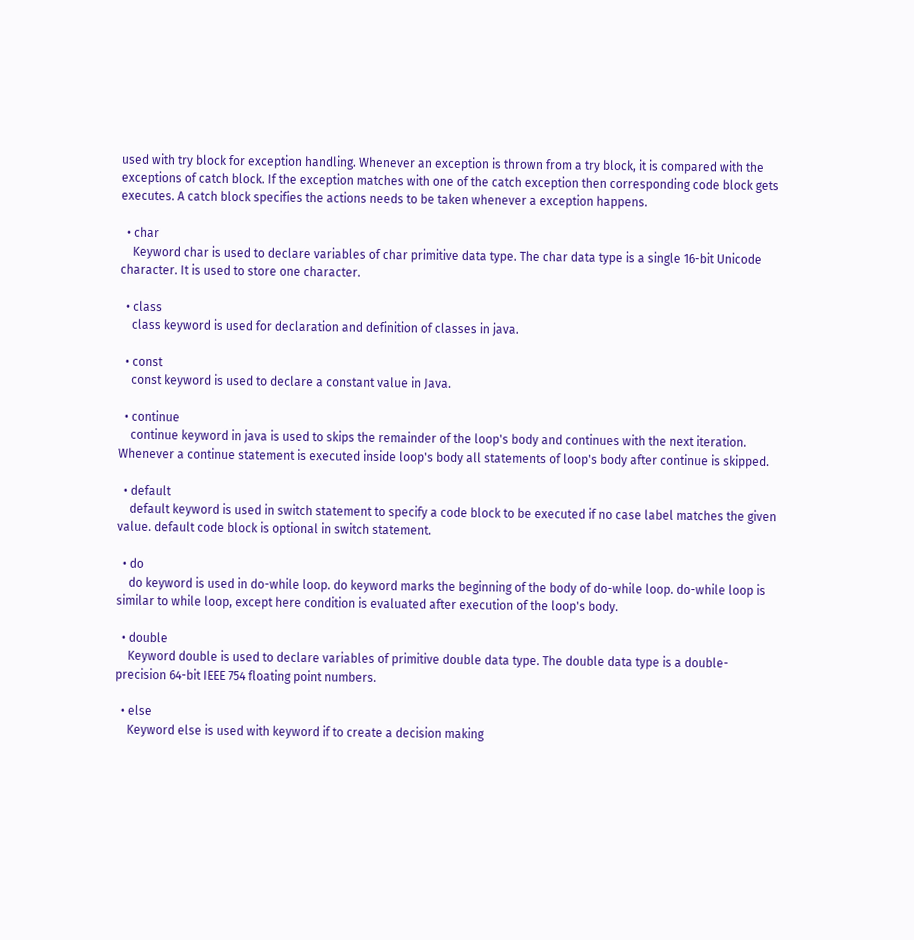used with try block for exception handling. Whenever an exception is thrown from a try block, it is compared with the exceptions of catch block. If the exception matches with one of the catch exception then corresponding code block gets executes. A catch block specifies the actions needs to be taken whenever a exception happens.

  • char
    Keyword char is used to declare variables of char primitive data type. The char data type is a single 16-bit Unicode character. It is used to store one character.

  • class
    class keyword is used for declaration and definition of classes in java.

  • const
    const keyword is used to declare a constant value in Java.

  • continue
    continue keyword in java is used to skips the remainder of the loop's body and continues with the next iteration. Whenever a continue statement is executed inside loop's body all statements of loop's body after continue is skipped.

  • default
    default keyword is used in switch statement to specify a code block to be executed if no case label matches the given value. default code block is optional in switch statement.

  • do
    do keyword is used in do-while loop. do keyword marks the beginning of the body of do-while loop. do-while loop is similar to while loop, except here condition is evaluated after execution of the loop's body.

  • double
    Keyword double is used to declare variables of primitive double data type. The double data type is a double-precision 64-bit IEEE 754 floating point numbers.

  • else
    Keyword else is used with keyword if to create a decision making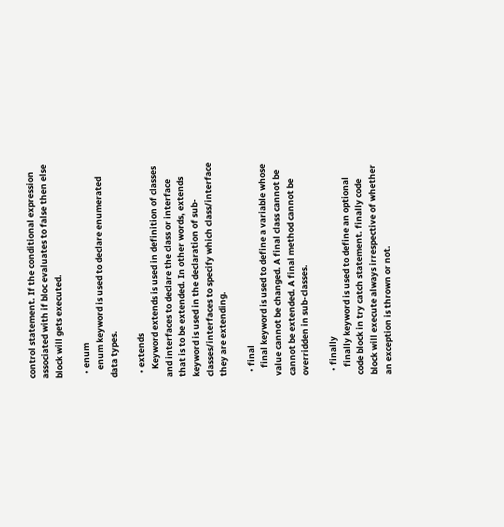control statement. If the conditional expression associated with if bloc evaluates to false then else block will gets executed.

  • enum
    enum keyword is used to declare enumerated data types.

  • extends
    Keyword extends is used in definition of classes and interfaces to declare the class or interface that is to be extended. In other words, extends keyword is used in the declaration of sub-classes/interfaces to specify which class/interface they are extending.

  • final
    final keyword is used to define a variable whose value cannot be changed. A final class cannot be cannot be extended. A final method cannot be overridden in sub-classes.

  • finally
    finally keyword is used to define an optional code block in try catch statement. finally code block will execute always irrespective of whether an exception is thrown or not.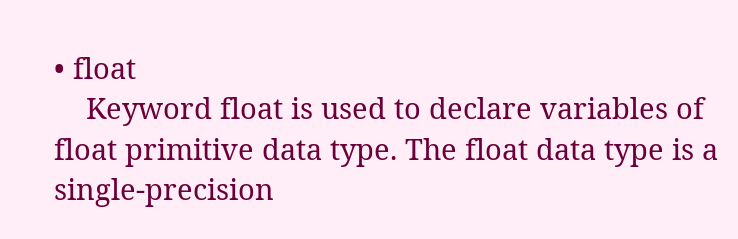• float
    Keyword float is used to declare variables of float primitive data type. The float data type is a single-precision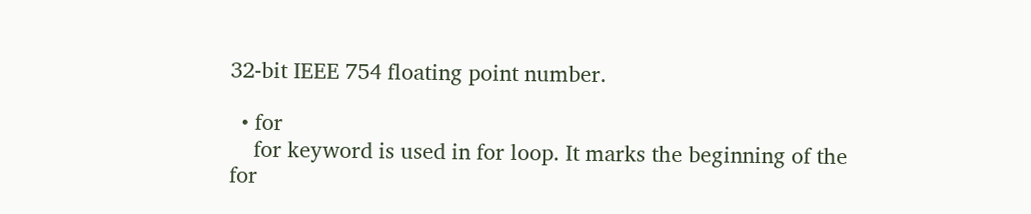32-bit IEEE 754 floating point number.

  • for
    for keyword is used in for loop. It marks the beginning of the for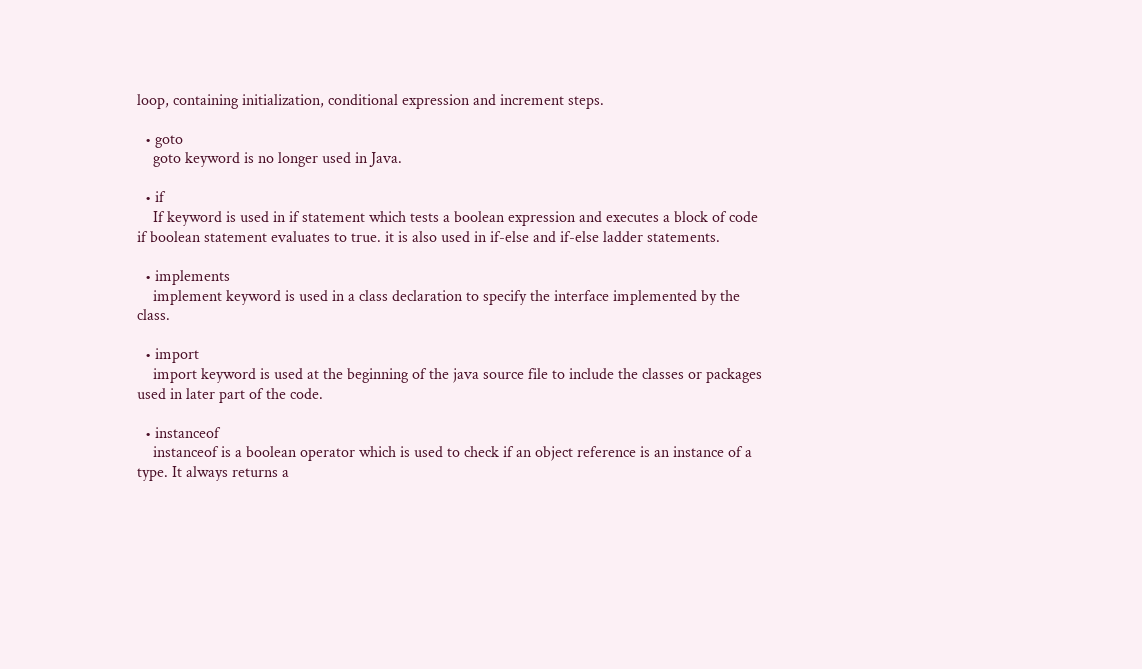loop, containing initialization, conditional expression and increment steps.

  • goto
    goto keyword is no longer used in Java.

  • if
    If keyword is used in if statement which tests a boolean expression and executes a block of code if boolean statement evaluates to true. it is also used in if-else and if-else ladder statements.

  • implements
    implement keyword is used in a class declaration to specify the interface implemented by the class.

  • import
    import keyword is used at the beginning of the java source file to include the classes or packages used in later part of the code.

  • instanceof
    instanceof is a boolean operator which is used to check if an object reference is an instance of a type. It always returns a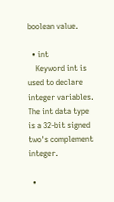boolean value.

  • int
    Keyword int is used to declare integer variables. The int data type is a 32-bit signed two's complement integer.

  •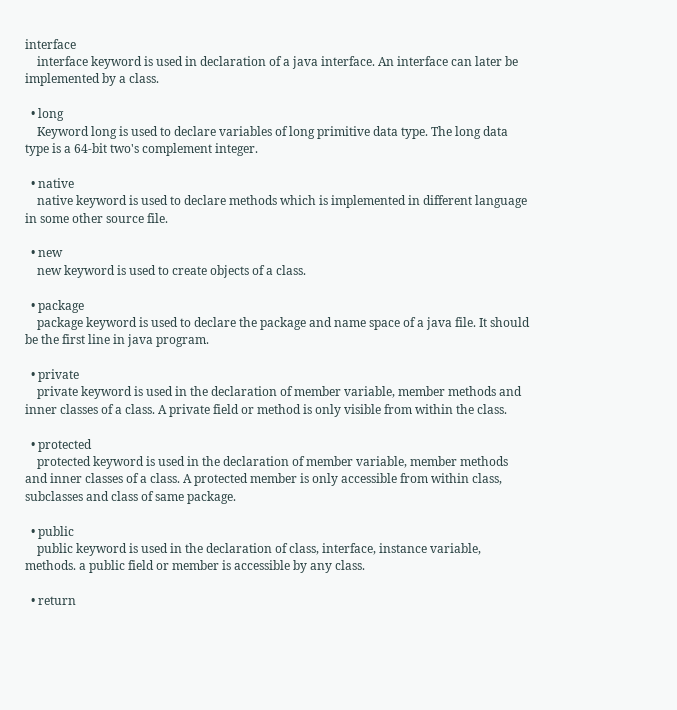interface
    interface keyword is used in declaration of a java interface. An interface can later be implemented by a class.

  • long
    Keyword long is used to declare variables of long primitive data type. The long data type is a 64-bit two's complement integer.

  • native
    native keyword is used to declare methods which is implemented in different language in some other source file.

  • new
    new keyword is used to create objects of a class.

  • package
    package keyword is used to declare the package and name space of a java file. It should be the first line in java program.

  • private
    private keyword is used in the declaration of member variable, member methods and inner classes of a class. A private field or method is only visible from within the class.

  • protected
    protected keyword is used in the declaration of member variable, member methods and inner classes of a class. A protected member is only accessible from within class, subclasses and class of same package.

  • public
    public keyword is used in the declaration of class, interface, instance variable, methods. a public field or member is accessible by any class.

  • return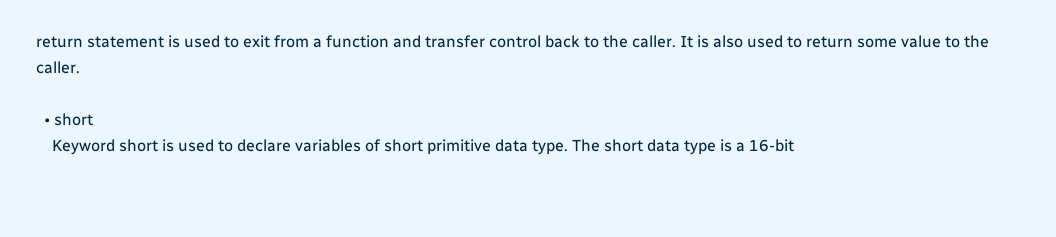return statement is used to exit from a function and transfer control back to the caller. It is also used to return some value to the caller.

  • short
    Keyword short is used to declare variables of short primitive data type. The short data type is a 16-bit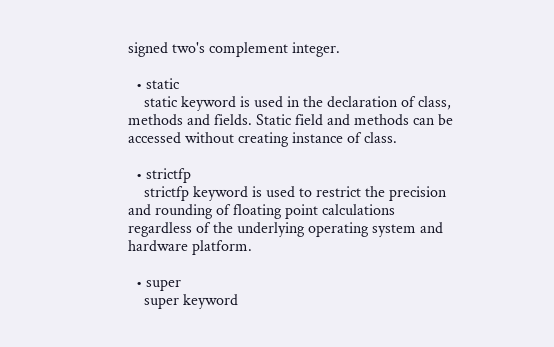signed two's complement integer.

  • static
    static keyword is used in the declaration of class, methods and fields. Static field and methods can be accessed without creating instance of class.

  • strictfp
    strictfp keyword is used to restrict the precision and rounding of floating point calculations regardless of the underlying operating system and hardware platform.

  • super
    super keyword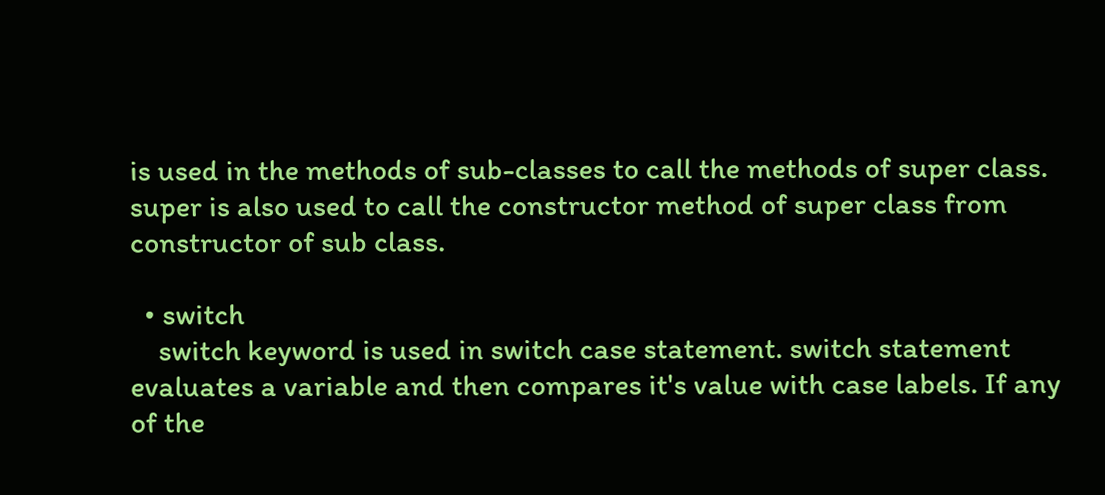is used in the methods of sub-classes to call the methods of super class. super is also used to call the constructor method of super class from constructor of sub class.

  • switch
    switch keyword is used in switch case statement. switch statement evaluates a variable and then compares it's value with case labels. If any of the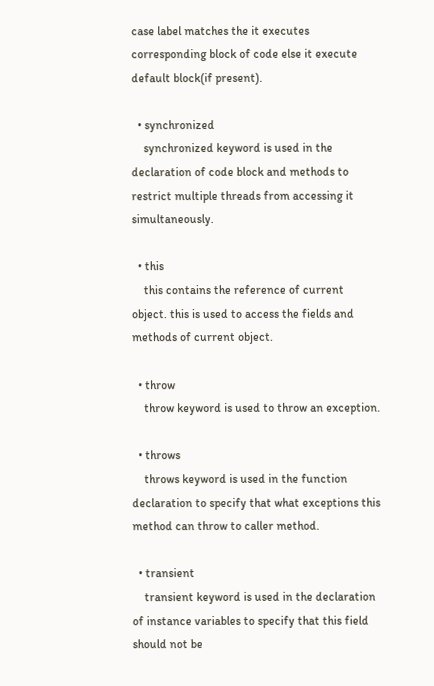case label matches the it executes corresponding block of code else it execute default block(if present).

  • synchronized
    synchronized keyword is used in the declaration of code block and methods to restrict multiple threads from accessing it simultaneously.

  • this
    this contains the reference of current object. this is used to access the fields and methods of current object.

  • throw
    throw keyword is used to throw an exception.

  • throws
    throws keyword is used in the function declaration to specify that what exceptions this method can throw to caller method.

  • transient
    transient keyword is used in the declaration of instance variables to specify that this field should not be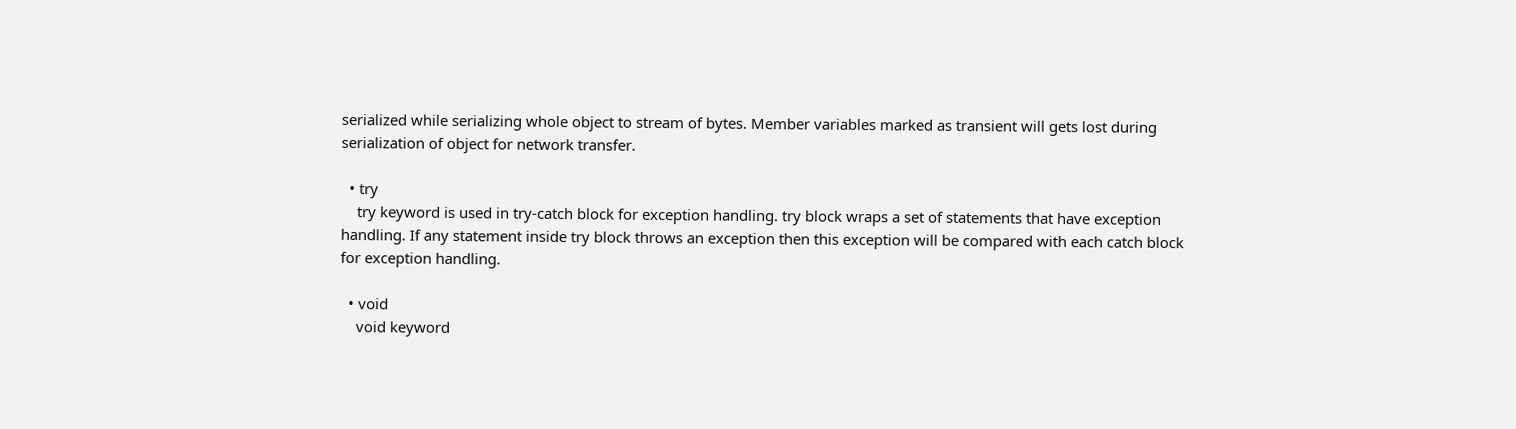serialized while serializing whole object to stream of bytes. Member variables marked as transient will gets lost during serialization of object for network transfer.

  • try
    try keyword is used in try-catch block for exception handling. try block wraps a set of statements that have exception handling. If any statement inside try block throws an exception then this exception will be compared with each catch block for exception handling.

  • void
    void keyword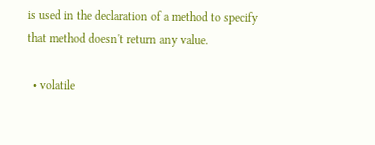is used in the declaration of a method to specify that method doesn't return any value.

  • volatile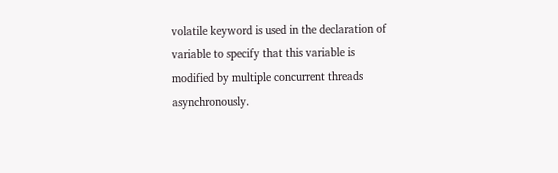volatile keyword is used in the declaration of variable to specify that this variable is modified by multiple concurrent threads asynchronously.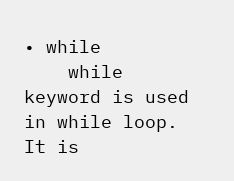• while
    while keyword is used in while loop. It is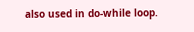also used in do-while loop.